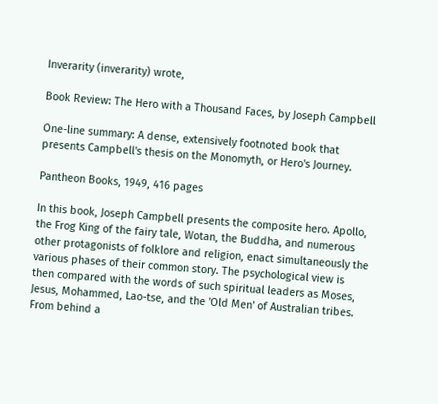Inverarity (inverarity) wrote,

Book Review: The Hero with a Thousand Faces, by Joseph Campbell

One-line summary: A dense, extensively footnoted book that presents Campbell's thesis on the Monomyth, or Hero's Journey.

Pantheon Books, 1949, 416 pages

In this book, Joseph Campbell presents the composite hero. Apollo, the Frog King of the fairy tale, Wotan, the Buddha, and numerous other protagonists of folklore and religion, enact simultaneously the various phases of their common story. The psychological view is then compared with the words of such spiritual leaders as Moses, Jesus, Mohammed, Lao-tse, and the 'Old Men' of Australian tribes. From behind a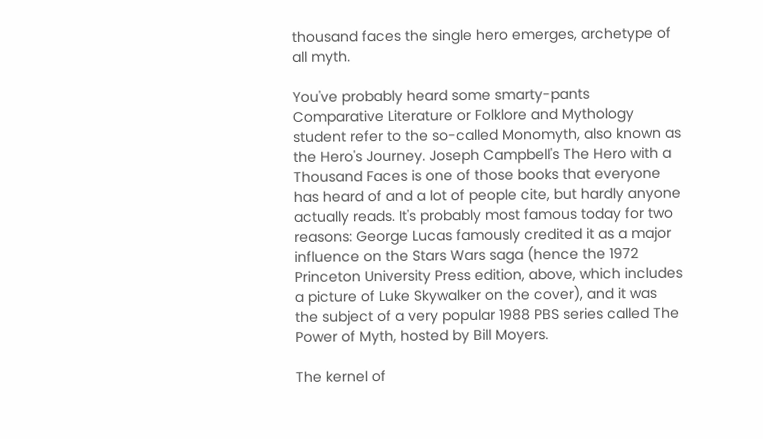thousand faces the single hero emerges, archetype of all myth.

You've probably heard some smarty-pants Comparative Literature or Folklore and Mythology student refer to the so-called Monomyth, also known as the Hero's Journey. Joseph Campbell's The Hero with a Thousand Faces is one of those books that everyone has heard of and a lot of people cite, but hardly anyone actually reads. It's probably most famous today for two reasons: George Lucas famously credited it as a major influence on the Stars Wars saga (hence the 1972 Princeton University Press edition, above, which includes a picture of Luke Skywalker on the cover), and it was the subject of a very popular 1988 PBS series called The Power of Myth, hosted by Bill Moyers.

The kernel of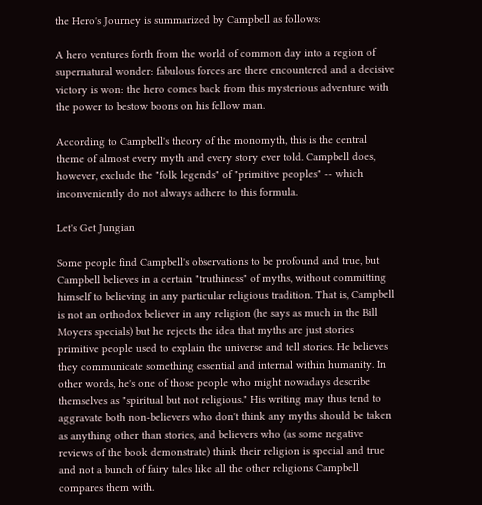the Hero's Journey is summarized by Campbell as follows:

A hero ventures forth from the world of common day into a region of supernatural wonder: fabulous forces are there encountered and a decisive victory is won: the hero comes back from this mysterious adventure with the power to bestow boons on his fellow man.

According to Campbell's theory of the monomyth, this is the central theme of almost every myth and every story ever told. Campbell does, however, exclude the "folk legends" of "primitive peoples" -- which inconveniently do not always adhere to this formula.

Let's Get Jungian

Some people find Campbell's observations to be profound and true, but Campbell believes in a certain "truthiness" of myths, without committing himself to believing in any particular religious tradition. That is, Campbell is not an orthodox believer in any religion (he says as much in the Bill Moyers specials) but he rejects the idea that myths are just stories primitive people used to explain the universe and tell stories. He believes they communicate something essential and internal within humanity. In other words, he's one of those people who might nowadays describe themselves as "spiritual but not religious." His writing may thus tend to aggravate both non-believers who don't think any myths should be taken as anything other than stories, and believers who (as some negative reviews of the book demonstrate) think their religion is special and true and not a bunch of fairy tales like all the other religions Campbell compares them with.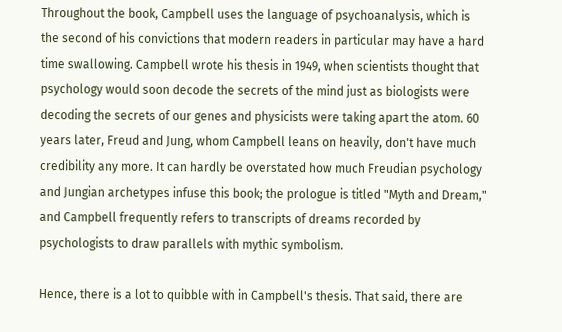Throughout the book, Campbell uses the language of psychoanalysis, which is the second of his convictions that modern readers in particular may have a hard time swallowing. Campbell wrote his thesis in 1949, when scientists thought that psychology would soon decode the secrets of the mind just as biologists were decoding the secrets of our genes and physicists were taking apart the atom. 60 years later, Freud and Jung, whom Campbell leans on heavily, don't have much credibility any more. It can hardly be overstated how much Freudian psychology and Jungian archetypes infuse this book; the prologue is titled "Myth and Dream," and Campbell frequently refers to transcripts of dreams recorded by psychologists to draw parallels with mythic symbolism.

Hence, there is a lot to quibble with in Campbell's thesis. That said, there are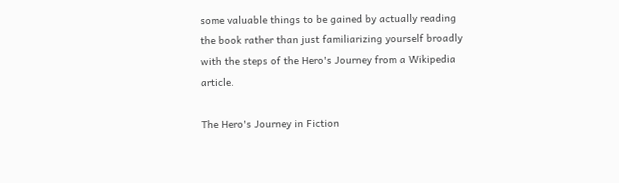some valuable things to be gained by actually reading the book rather than just familiarizing yourself broadly with the steps of the Hero's Journey from a Wikipedia article.

The Hero's Journey in Fiction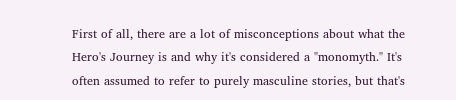First of all, there are a lot of misconceptions about what the Hero's Journey is and why it's considered a "monomyth." It's often assumed to refer to purely masculine stories, but that's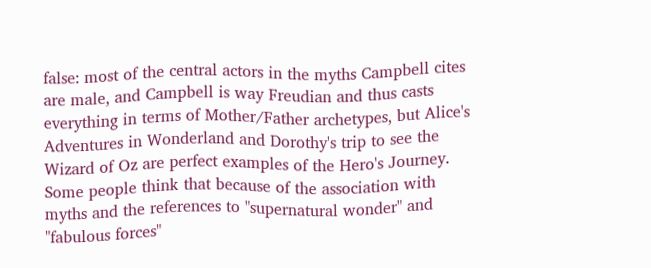false: most of the central actors in the myths Campbell cites are male, and Campbell is way Freudian and thus casts everything in terms of Mother/Father archetypes, but Alice's Adventures in Wonderland and Dorothy's trip to see the Wizard of Oz are perfect examples of the Hero's Journey. Some people think that because of the association with myths and the references to "supernatural wonder" and "fabulous forces"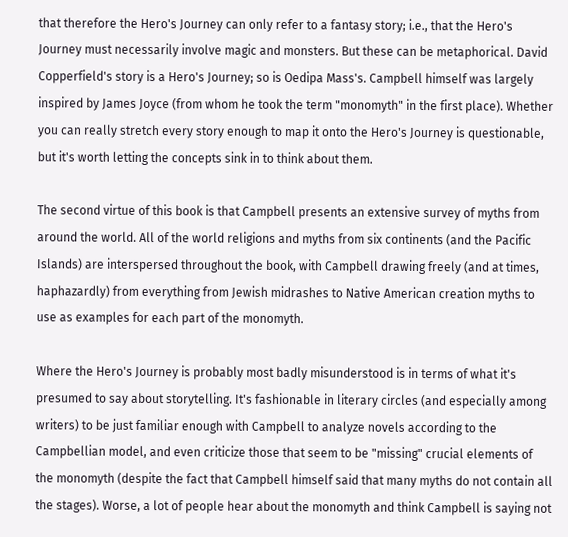that therefore the Hero's Journey can only refer to a fantasy story; i.e., that the Hero's Journey must necessarily involve magic and monsters. But these can be metaphorical. David Copperfield's story is a Hero's Journey; so is Oedipa Mass's. Campbell himself was largely inspired by James Joyce (from whom he took the term "monomyth" in the first place). Whether you can really stretch every story enough to map it onto the Hero's Journey is questionable, but it's worth letting the concepts sink in to think about them.

The second virtue of this book is that Campbell presents an extensive survey of myths from around the world. All of the world religions and myths from six continents (and the Pacific Islands) are interspersed throughout the book, with Campbell drawing freely (and at times, haphazardly) from everything from Jewish midrashes to Native American creation myths to use as examples for each part of the monomyth.

Where the Hero's Journey is probably most badly misunderstood is in terms of what it's presumed to say about storytelling. It's fashionable in literary circles (and especially among writers) to be just familiar enough with Campbell to analyze novels according to the Campbellian model, and even criticize those that seem to be "missing" crucial elements of the monomyth (despite the fact that Campbell himself said that many myths do not contain all the stages). Worse, a lot of people hear about the monomyth and think Campbell is saying not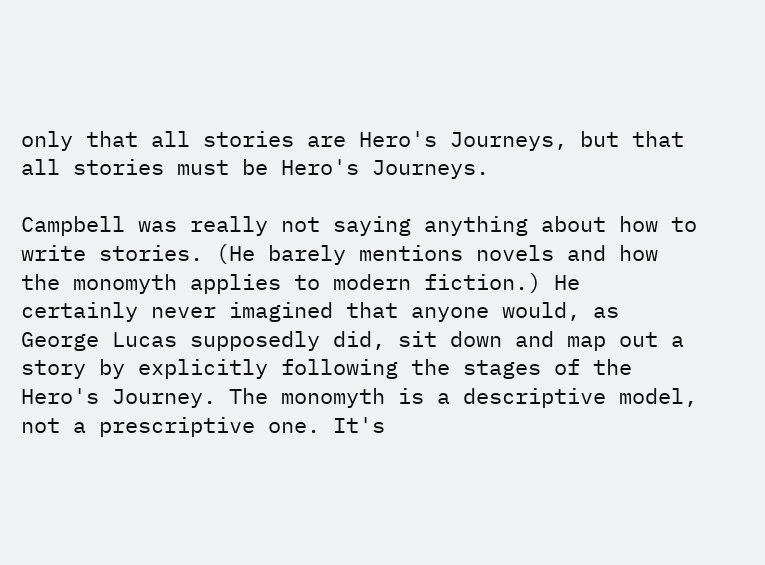only that all stories are Hero's Journeys, but that all stories must be Hero's Journeys.

Campbell was really not saying anything about how to write stories. (He barely mentions novels and how the monomyth applies to modern fiction.) He certainly never imagined that anyone would, as George Lucas supposedly did, sit down and map out a story by explicitly following the stages of the Hero's Journey. The monomyth is a descriptive model, not a prescriptive one. It's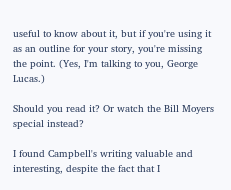useful to know about it, but if you're using it as an outline for your story, you're missing the point. (Yes, I'm talking to you, George Lucas.)

Should you read it? Or watch the Bill Moyers special instead?

I found Campbell's writing valuable and interesting, despite the fact that I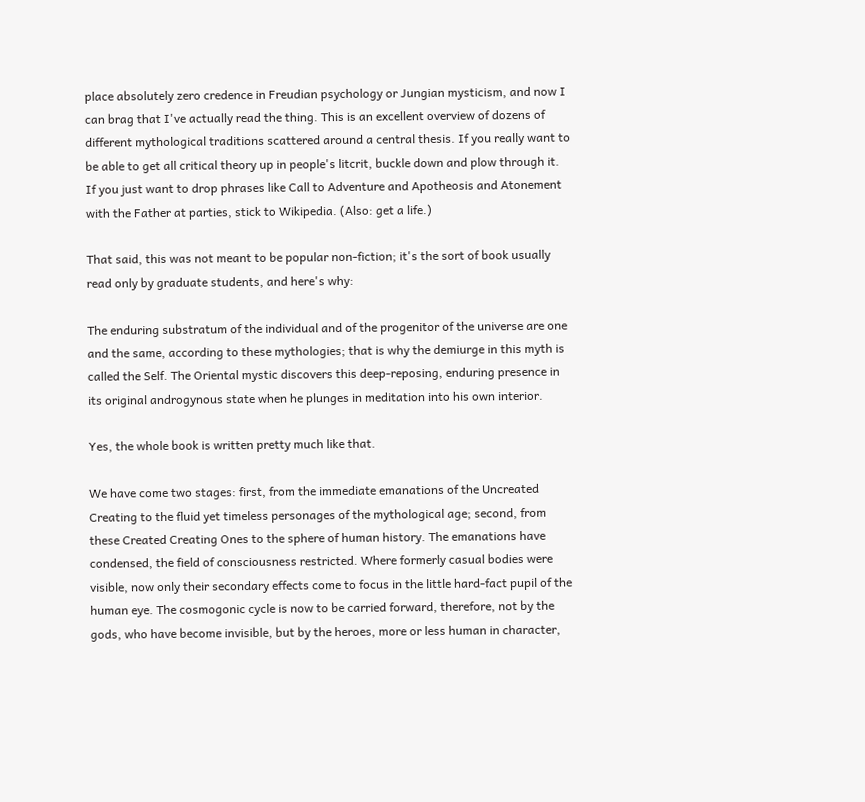place absolutely zero credence in Freudian psychology or Jungian mysticism, and now I can brag that I've actually read the thing. This is an excellent overview of dozens of different mythological traditions scattered around a central thesis. If you really want to be able to get all critical theory up in people's litcrit, buckle down and plow through it. If you just want to drop phrases like Call to Adventure and Apotheosis and Atonement with the Father at parties, stick to Wikipedia. (Also: get a life.)

That said, this was not meant to be popular non-fiction; it's the sort of book usually read only by graduate students, and here's why:

The enduring substratum of the individual and of the progenitor of the universe are one and the same, according to these mythologies; that is why the demiurge in this myth is called the Self. The Oriental mystic discovers this deep-reposing, enduring presence in its original androgynous state when he plunges in meditation into his own interior.

Yes, the whole book is written pretty much like that.

We have come two stages: first, from the immediate emanations of the Uncreated Creating to the fluid yet timeless personages of the mythological age; second, from these Created Creating Ones to the sphere of human history. The emanations have condensed, the field of consciousness restricted. Where formerly casual bodies were visible, now only their secondary effects come to focus in the little hard-fact pupil of the human eye. The cosmogonic cycle is now to be carried forward, therefore, not by the gods, who have become invisible, but by the heroes, more or less human in character,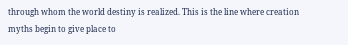through whom the world destiny is realized. This is the line where creation myths begin to give place to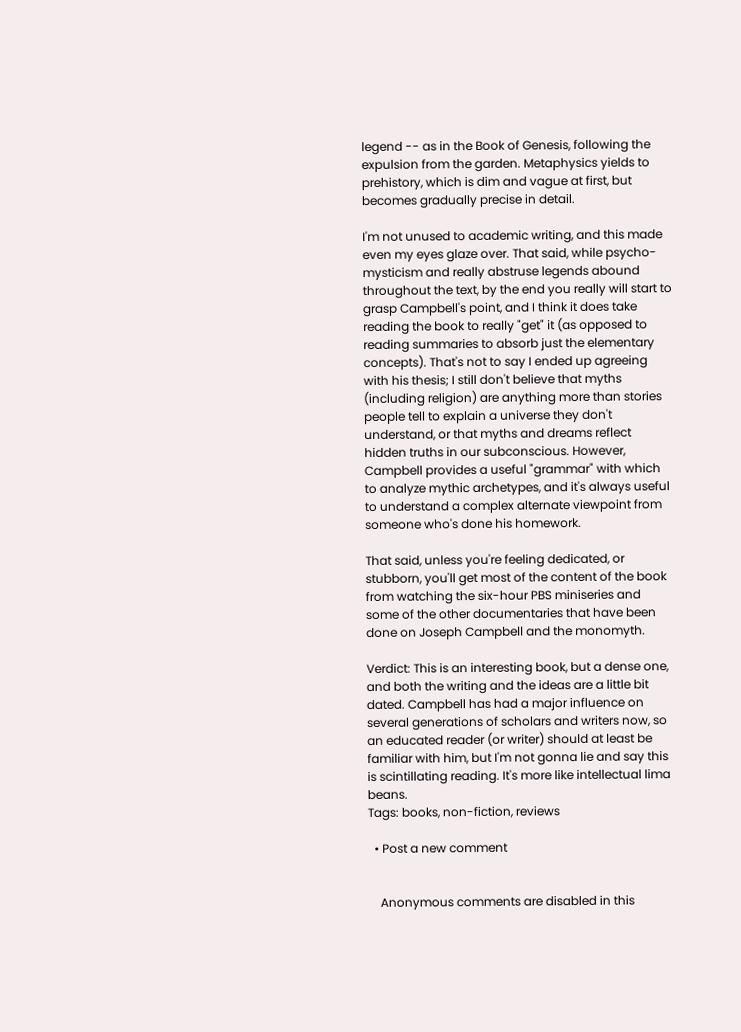legend -- as in the Book of Genesis, following the expulsion from the garden. Metaphysics yields to prehistory, which is dim and vague at first, but becomes gradually precise in detail.

I'm not unused to academic writing, and this made even my eyes glaze over. That said, while psycho-mysticism and really abstruse legends abound throughout the text, by the end you really will start to grasp Campbell's point, and I think it does take reading the book to really "get" it (as opposed to reading summaries to absorb just the elementary concepts). That's not to say I ended up agreeing with his thesis; I still don't believe that myths (including religion) are anything more than stories people tell to explain a universe they don't understand, or that myths and dreams reflect hidden truths in our subconscious. However, Campbell provides a useful "grammar" with which to analyze mythic archetypes, and it's always useful to understand a complex alternate viewpoint from someone who's done his homework.

That said, unless you're feeling dedicated, or stubborn, you'll get most of the content of the book from watching the six-hour PBS miniseries and some of the other documentaries that have been done on Joseph Campbell and the monomyth.

Verdict: This is an interesting book, but a dense one, and both the writing and the ideas are a little bit dated. Campbell has had a major influence on several generations of scholars and writers now, so an educated reader (or writer) should at least be familiar with him, but I'm not gonna lie and say this is scintillating reading. It's more like intellectual lima beans.
Tags: books, non-fiction, reviews

  • Post a new comment


    Anonymous comments are disabled in this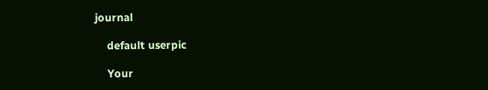journal

    default userpic

    Your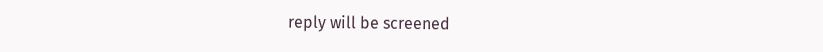reply will be screened